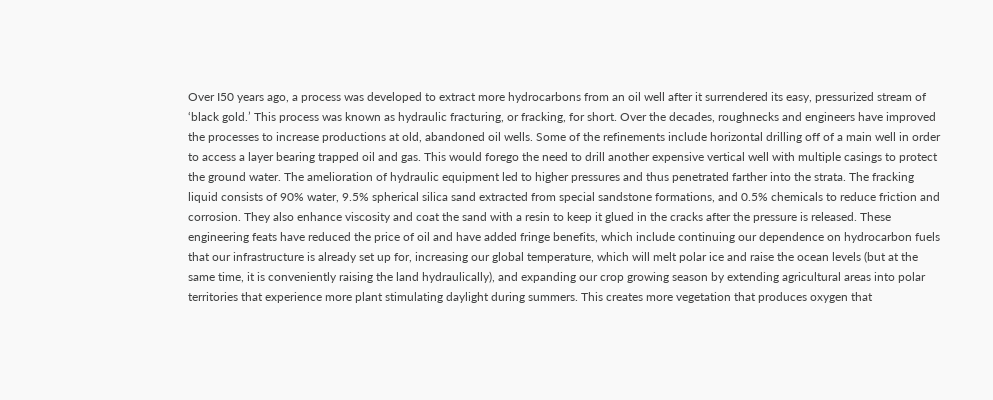Over I50 years ago, a process was developed to extract more hydrocarbons from an oil well after it surrendered its easy, pressurized stream of ‘black gold.’ This process was known as hydraulic fracturing, or fracking, for short. Over the decades, roughnecks and engineers have improved the processes to increase productions at old, abandoned oil wells. Some of the refinements include horizontal drilling off of a main well in order to access a layer bearing trapped oil and gas. This would forego the need to drill another expensive vertical well with multiple casings to protect the ground water. The amelioration of hydraulic equipment led to higher pressures and thus penetrated farther into the strata. The fracking liquid consists of 90% water, 9.5% spherical silica sand extracted from special sandstone formations, and 0.5% chemicals to reduce friction and corrosion. They also enhance viscosity and coat the sand with a resin to keep it glued in the cracks after the pressure is released. These engineering feats have reduced the price of oil and have added fringe benefits, which include continuing our dependence on hydrocarbon fuels that our infrastructure is already set up for, increasing our global temperature, which will melt polar ice and raise the ocean levels (but at the same time, it is conveniently raising the land hydraulically), and expanding our crop growing season by extending agricultural areas into polar territories that experience more plant stimulating daylight during summers. This creates more vegetation that produces oxygen that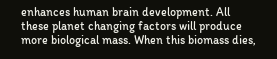enhances human brain development. All these planet changing factors will produce more biological mass. When this biomass dies,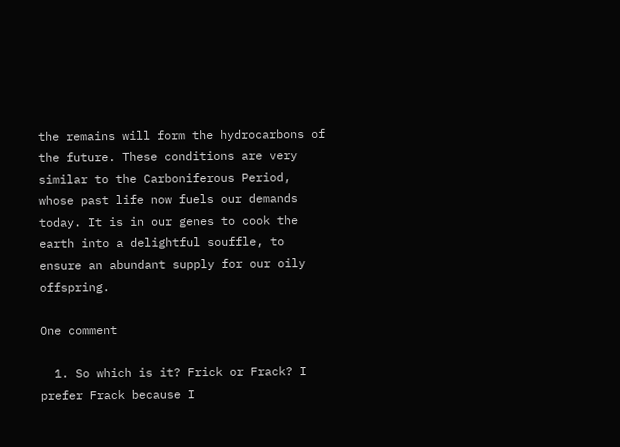the remains will form the hydrocarbons of the future. These conditions are very similar to the Carboniferous Period, whose past life now fuels our demands today. It is in our genes to cook the earth into a delightful souffle, to ensure an abundant supply for our oily offspring.

One comment

  1. So which is it? Frick or Frack? I prefer Frack because I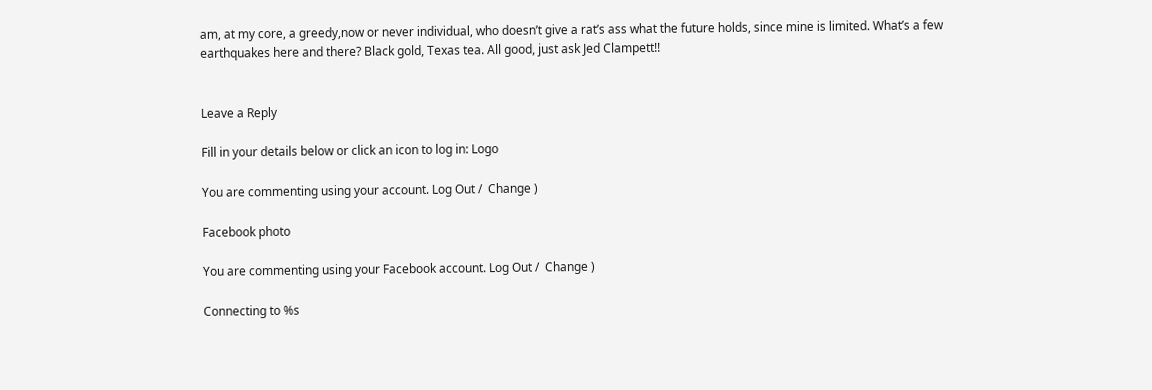am, at my core, a greedy,now or never individual, who doesn’t give a rat’s ass what the future holds, since mine is limited. What’s a few earthquakes here and there? Black gold, Texas tea. All good, just ask Jed Clampett!!


Leave a Reply

Fill in your details below or click an icon to log in: Logo

You are commenting using your account. Log Out /  Change )

Facebook photo

You are commenting using your Facebook account. Log Out /  Change )

Connecting to %s